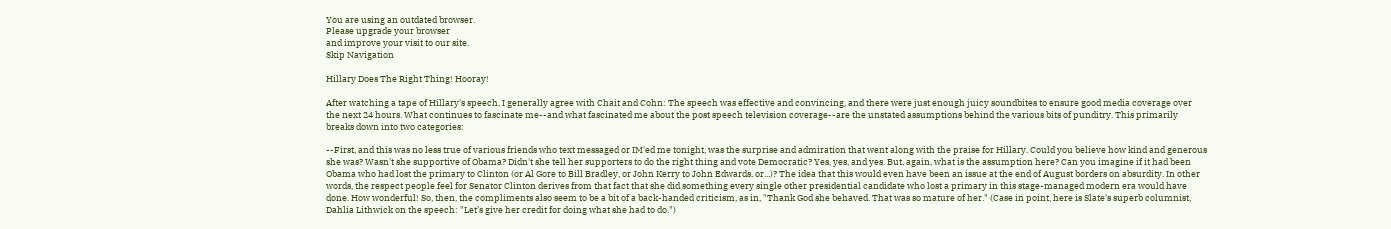You are using an outdated browser.
Please upgrade your browser
and improve your visit to our site.
Skip Navigation

Hillary Does The Right Thing! Hooray!

After watching a tape of Hillary's speech, I generally agree with Chait and Cohn: The speech was effective and convincing, and there were just enough juicy soundbites to ensure good media coverage over the next 24 hours. What continues to fascinate me--and what fascinated me about the post speech television coverage--are the unstated assumptions behind the various bits of punditry. This primarily breaks down into two categories:

--First, and this was no less true of various friends who text messaged or IM'ed me tonight, was the surprise and admiration that went along with the praise for Hillary. Could you believe how kind and generous she was? Wasn't she supportive of Obama? Didn't she tell her supporters to do the right thing and vote Democratic? Yes, yes, and yes. But, again, what is the assumption here? Can you imagine if it had been Obama who had lost the primary to Clinton (or Al Gore to Bill Bradley, or John Kerry to John Edwards, or...)? The idea that this would even have been an issue at the end of August borders on absurdity. In other words, the respect people feel for Senator Clinton derives from that fact that she did something every single other presidential candidate who lost a primary in this stage-managed modern era would have done. How wonderful! So, then, the compliments also seem to be a bit of a back-handed criticism, as in, "Thank God she behaved. That was so mature of her." (Case in point, here is Slate's superb columnist, Dahlia Lithwick on the speech: "Let’s give her credit for doing what she had to do.")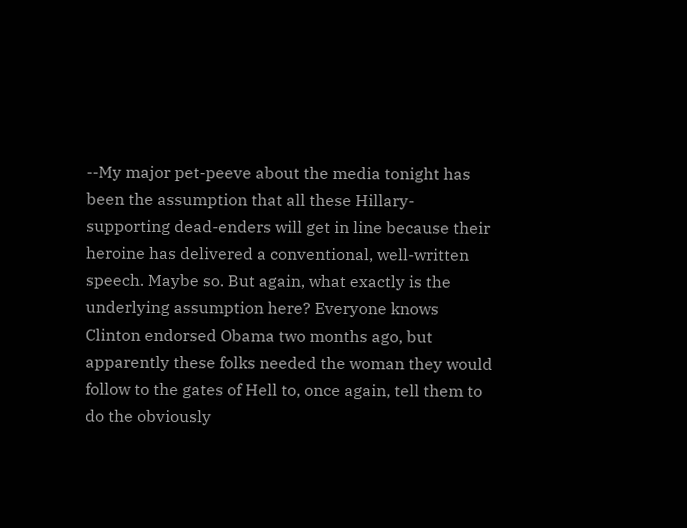--My major pet-peeve about the media tonight has been the assumption that all these Hillary-supporting dead-enders will get in line because their heroine has delivered a conventional, well-written speech. Maybe so. But again, what exactly is the underlying assumption here? Everyone knows Clinton endorsed Obama two months ago, but apparently these folks needed the woman they would follow to the gates of Hell to, once again, tell them to do the obviously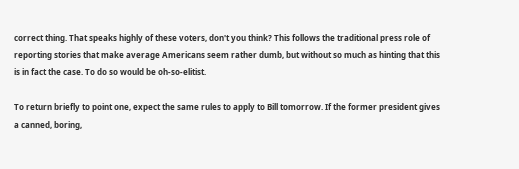correct thing. That speaks highly of these voters, don't you think? This follows the traditional press role of reporting stories that make average Americans seem rather dumb, but without so much as hinting that this is in fact the case. To do so would be oh-so-elitist.

To return briefly to point one, expect the same rules to apply to Bill tomorrow. If the former president gives a canned, boring,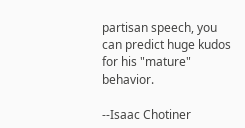partisan speech, you can predict huge kudos for his "mature" behavior.

--Isaac Chotiner